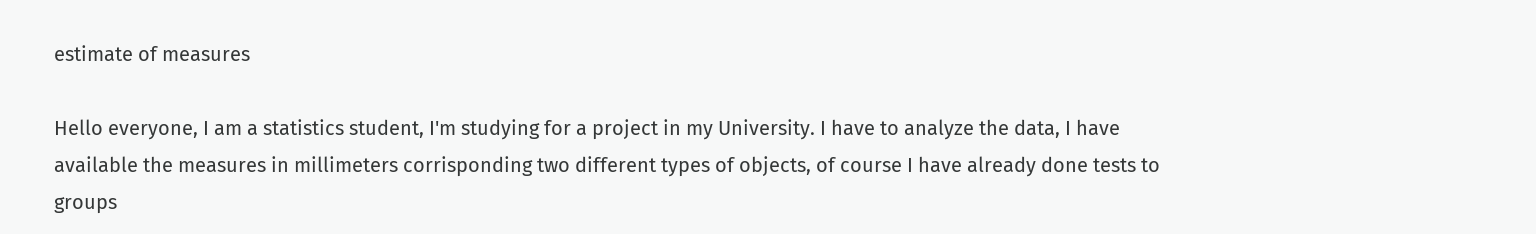estimate of measures

Hello everyone, I am a statistics student, I'm studying for a project in my University. I have to analyze the data, I have available the measures in millimeters corrisponding two different types of objects, of course I have already done tests to groups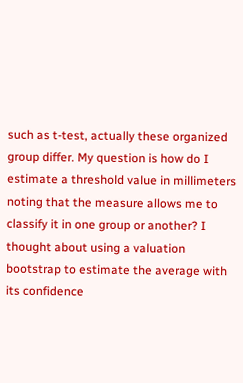such as t-test, actually these organized group differ. My question is how do I estimate a threshold value in millimeters noting that the measure allows me to classify it in one group or another? I thought about using a valuation bootstrap to estimate the average with its confidence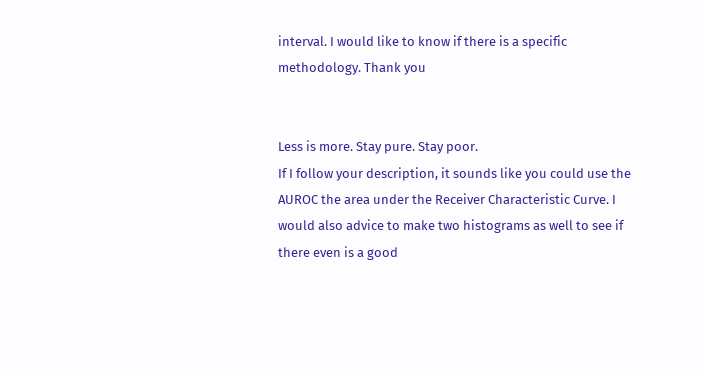interval. I would like to know if there is a specific methodology. Thank you


Less is more. Stay pure. Stay poor.
If I follow your description, it sounds like you could use the AUROC the area under the Receiver Characteristic Curve. I would also advice to make two histograms as well to see if there even is a good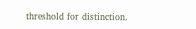threshold for distinction.